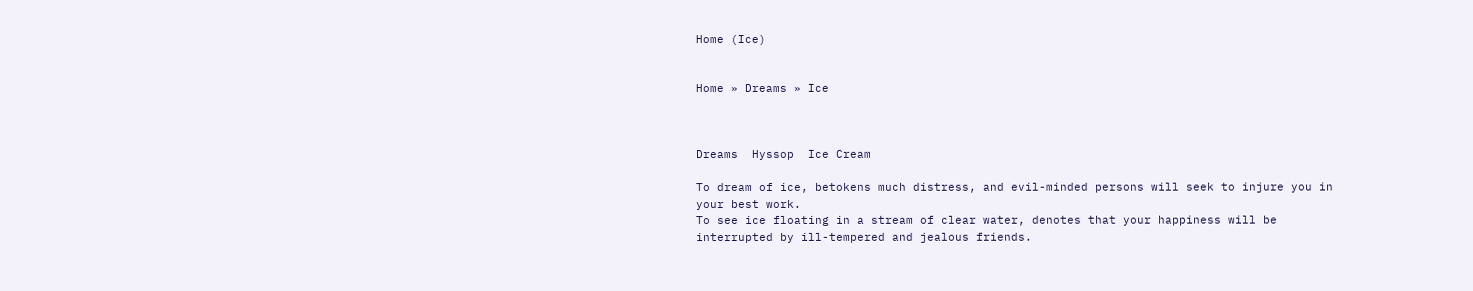Home (Ice)


Home » Dreams » Ice



Dreams  Hyssop  Ice Cream

To dream of ice, betokens much distress, and evil-minded persons will seek to injure you in your best work.
To see ice floating in a stream of clear water, denotes that your happiness will be interrupted by ill-tempered and jealous friends.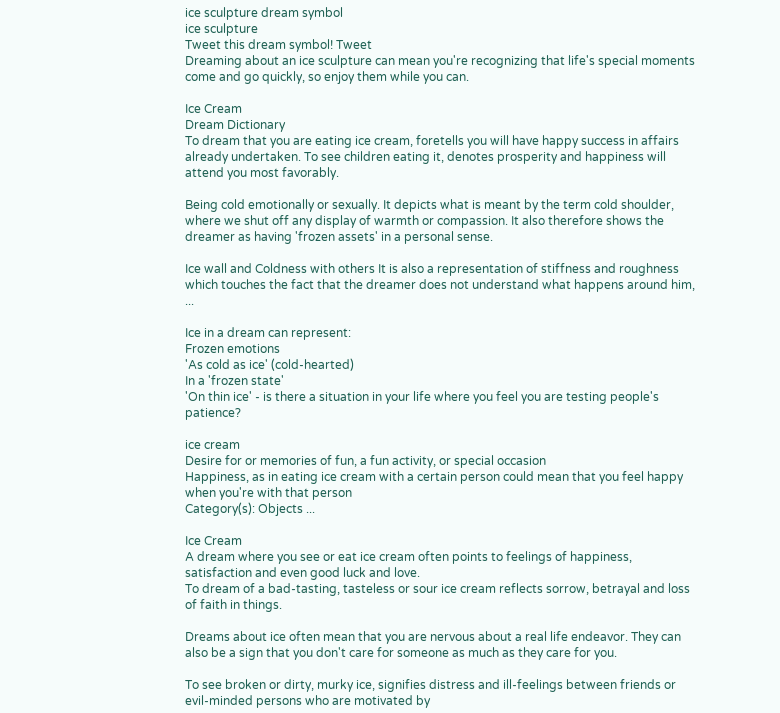ice sculpture dream symbol
ice sculpture
Tweet this dream symbol! Tweet
Dreaming about an ice sculpture can mean you're recognizing that life's special moments come and go quickly, so enjoy them while you can.

Ice Cream
Dream Dictionary
To dream that you are eating ice cream, foretells you will have happy success in affairs already undertaken. To see children eating it, denotes prosperity and happiness will attend you most favorably.

Being cold emotionally or sexually. It depicts what is meant by the term cold shoulder, where we shut off any display of warmth or compassion. It also therefore shows the dreamer as having 'frozen assets' in a personal sense.

Ice wall and Coldness with others It is also a representation of stiffness and roughness which touches the fact that the dreamer does not understand what happens around him, ...

Ice in a dream can represent:
Frozen emotions
'As cold as ice' (cold-hearted)
In a 'frozen state'
'On thin ice' - is there a situation in your life where you feel you are testing people's patience?

ice cream
Desire for or memories of fun, a fun activity, or special occasion
Happiness, as in eating ice cream with a certain person could mean that you feel happy when you're with that person
Category(s): Objects ...

Ice Cream
A dream where you see or eat ice cream often points to feelings of happiness, satisfaction and even good luck and love.
To dream of a bad-tasting, tasteless or sour ice cream reflects sorrow, betrayal and loss of faith in things.

Dreams about ice often mean that you are nervous about a real life endeavor. They can also be a sign that you don't care for someone as much as they care for you.

To see broken or dirty, murky ice, signifies distress and ill-feelings between friends or evil-minded persons who are motivated by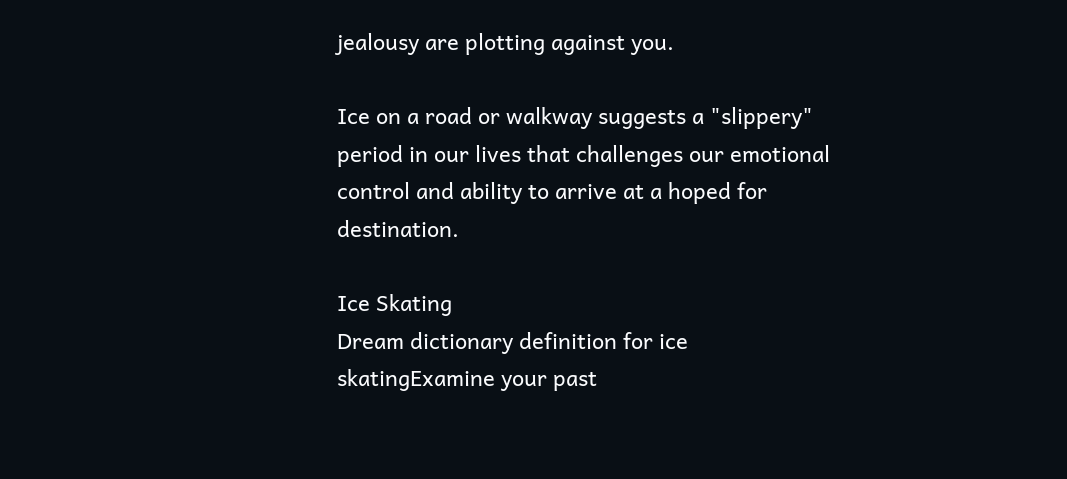jealousy are plotting against you.

Ice on a road or walkway suggests a "slippery" period in our lives that challenges our emotional control and ability to arrive at a hoped for destination.

Ice Skating
Dream dictionary definition for ice skatingExamine your past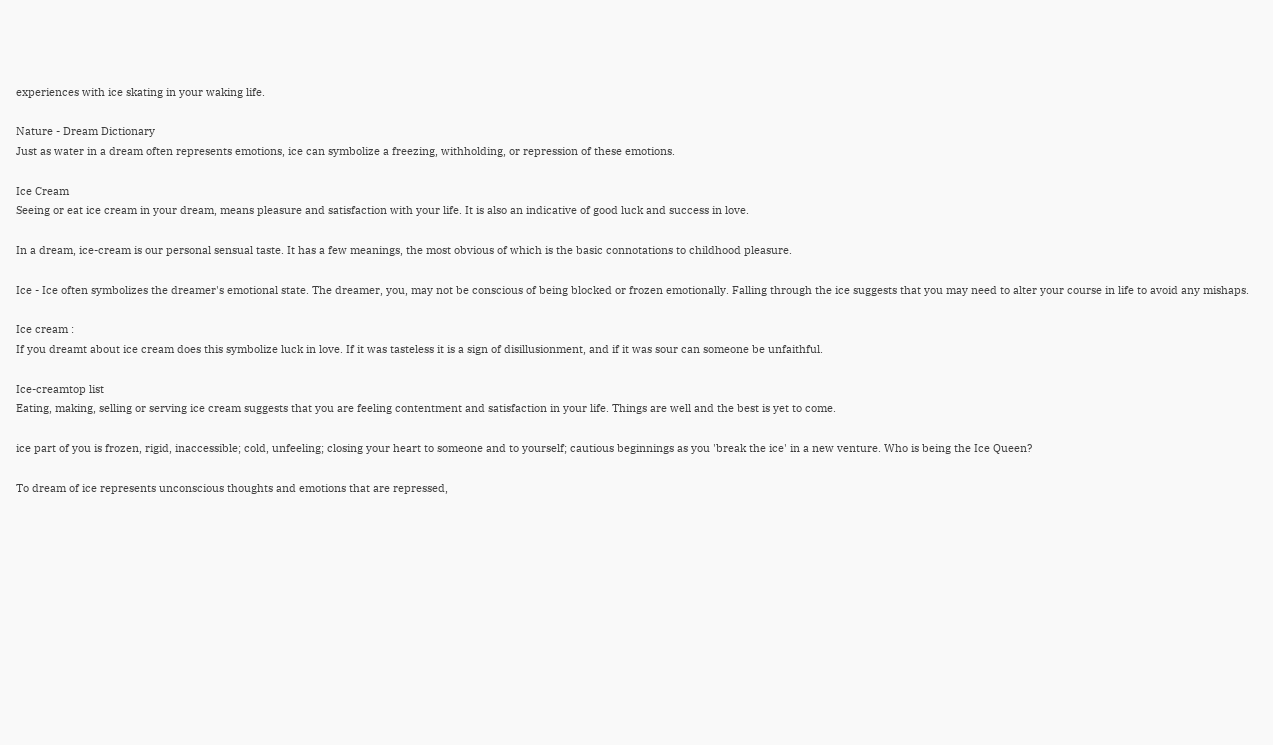experiences with ice skating in your waking life.

Nature - Dream Dictionary
Just as water in a dream often represents emotions, ice can symbolize a freezing, withholding, or repression of these emotions.

Ice Cream
Seeing or eat ice cream in your dream, means pleasure and satisfaction with your life. It is also an indicative of good luck and success in love.

In a dream, ice-cream is our personal sensual taste. It has a few meanings, the most obvious of which is the basic connotations to childhood pleasure.

Ice - Ice often symbolizes the dreamer's emotional state. The dreamer, you, may not be conscious of being blocked or frozen emotionally. Falling through the ice suggests that you may need to alter your course in life to avoid any mishaps.

Ice cream :
If you dreamt about ice cream does this symbolize luck in love. If it was tasteless it is a sign of disillusionment, and if it was sour can someone be unfaithful.

Ice-creamtop list
Eating, making, selling or serving ice cream suggests that you are feeling contentment and satisfaction in your life. Things are well and the best is yet to come.

ice part of you is frozen, rigid, inaccessible; cold, unfeeling; closing your heart to someone and to yourself; cautious beginnings as you 'break the ice' in a new venture. Who is being the Ice Queen?

To dream of ice represents unconscious thoughts and emotions that are repressed,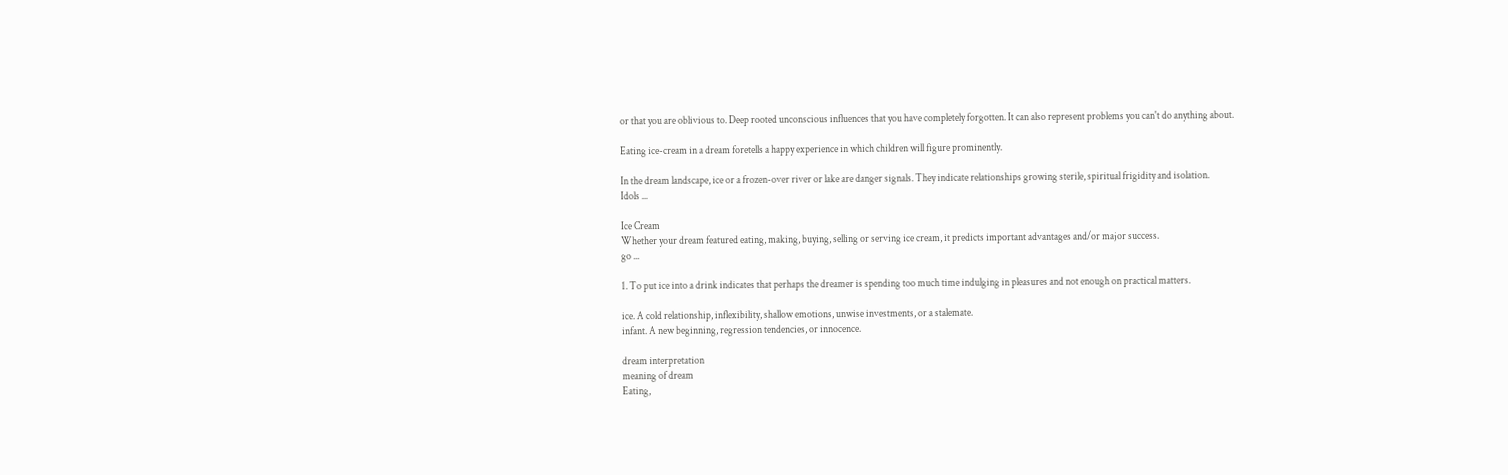or that you are oblivious to. Deep rooted unconscious influences that you have completely forgotten. It can also represent problems you can't do anything about.

Eating ice-cream in a dream foretells a happy experience in which children will figure prominently.

In the dream landscape, ice or a frozen-over river or lake are danger signals. They indicate relationships growing sterile, spiritual frigidity and isolation.
Idols ...

Ice Cream
Whether your dream featured eating, making, buying, selling or serving ice cream, it predicts important advantages and/or major success.
go ...

1. To put ice into a drink indicates that perhaps the dreamer is spending too much time indulging in pleasures and not enough on practical matters.

ice. A cold relationship, inflexibility, shallow emotions, unwise investments, or a stalemate.
infant. A new beginning, regression tendencies, or innocence.

dream interpretation
meaning of dream
Eating,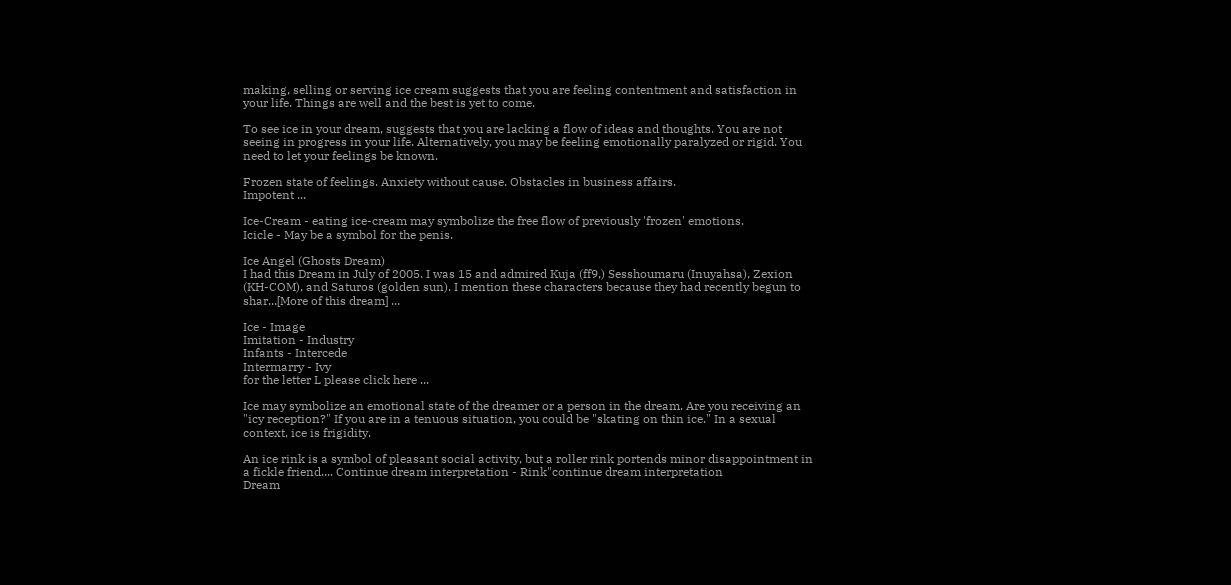making, selling or serving ice cream suggests that you are feeling contentment and satisfaction in your life. Things are well and the best is yet to come.

To see ice in your dream, suggests that you are lacking a flow of ideas and thoughts. You are not seeing in progress in your life. Alternatively, you may be feeling emotionally paralyzed or rigid. You need to let your feelings be known.

Frozen state of feelings. Anxiety without cause. Obstacles in business affairs.
Impotent ...

Ice-Cream - eating ice-cream may symbolize the free flow of previously 'frozen' emotions.
Icicle - May be a symbol for the penis.

Ice Angel (Ghosts Dream)
I had this Dream in July of 2005. I was 15 and admired Kuja (ff9,) Sesshoumaru (Inuyahsa), Zexion (KH-COM), and Saturos (golden sun). I mention these characters because they had recently begun to shar...[More of this dream] ...

Ice - Image
Imitation - Industry
Infants - Intercede
Intermarry - Ivy
for the letter L please click here ...

Ice may symbolize an emotional state of the dreamer or a person in the dream. Are you receiving an "icy reception?" If you are in a tenuous situation, you could be "skating on thin ice." In a sexual context, ice is frigidity.

An ice rink is a symbol of pleasant social activity, but a roller rink portends minor disappointment in a fickle friend.... Continue dream interpretation - Rink"continue dream interpretation
Dream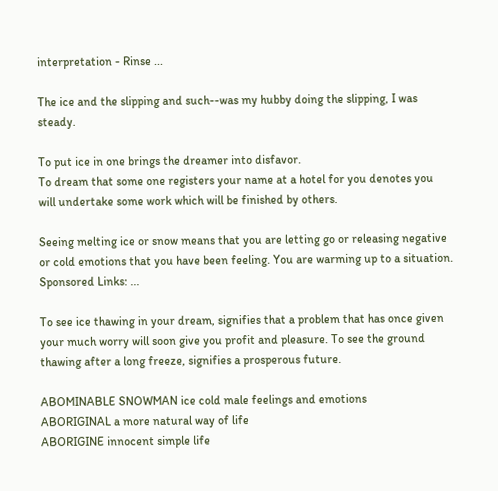interpretation - Rinse ...

The ice and the slipping and such--was my hubby doing the slipping, I was steady.

To put ice in one brings the dreamer into disfavor.
To dream that some one registers your name at a hotel for you denotes you will undertake some work which will be finished by others.

Seeing melting ice or snow means that you are letting go or releasing negative or cold emotions that you have been feeling. You are warming up to a situation.
Sponsored Links: ...

To see ice thawing in your dream, signifies that a problem that has once given your much worry will soon give you profit and pleasure. To see the ground thawing after a long freeze, signifies a prosperous future.

ABOMINABLE SNOWMAN ice cold male feelings and emotions
ABORIGINAL a more natural way of life
ABORIGINE innocent simple life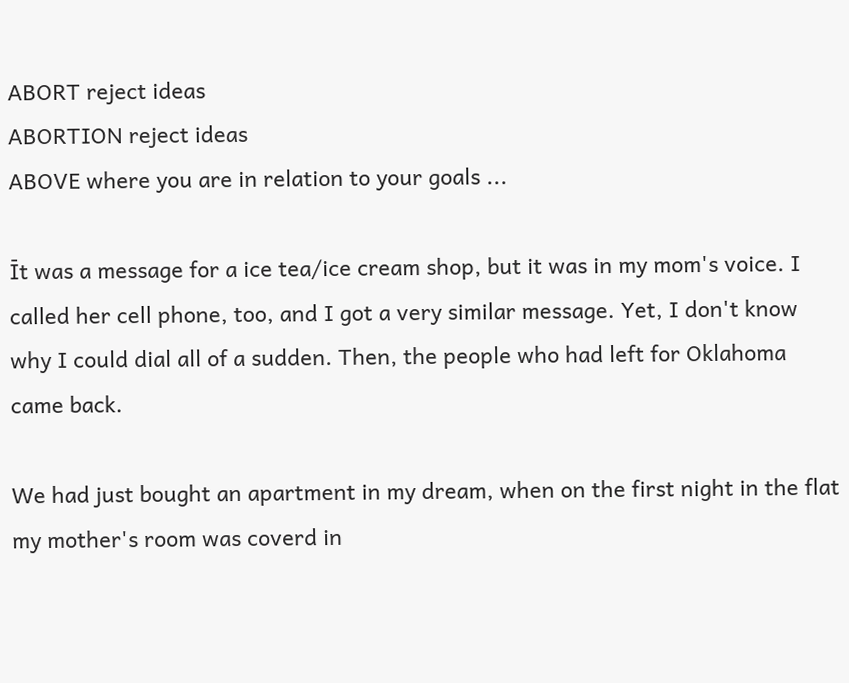ABORT reject ideas
ABORTION reject ideas
ABOVE where you are in relation to your goals ...

Īt was a message for a ice tea/ice cream shop, but it was in my mom's voice. I called her cell phone, too, and I got a very similar message. Yet, I don't know why I could dial all of a sudden. Then, the people who had left for Oklahoma came back.

We had just bought an apartment in my dream, when on the first night in the flat my mother's room was coverd in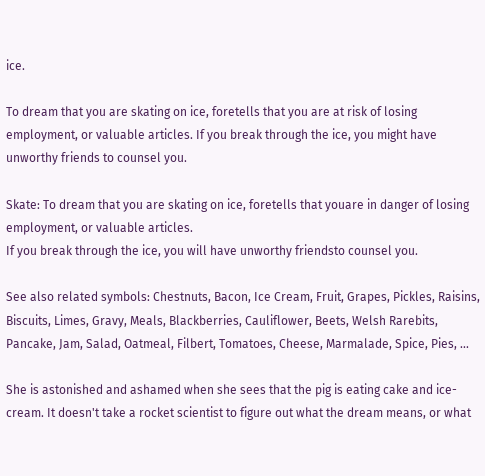ice.

To dream that you are skating on ice, foretells that you are at risk of losing employment, or valuable articles. If you break through the ice, you might have unworthy friends to counsel you.

Skate: To dream that you are skating on ice, foretells that youare in danger of losing employment, or valuable articles.
If you break through the ice, you will have unworthy friendsto counsel you.

See also related symbols: Chestnuts, Bacon, Ice Cream, Fruit, Grapes, Pickles, Raisins, Biscuits, Limes, Gravy, Meals, Blackberries, Cauliflower, Beets, Welsh Rarebits, Pancake, Jam, Salad, Oatmeal, Filbert, Tomatoes, Cheese, Marmalade, Spice, Pies, ...

She is astonished and ashamed when she sees that the pig is eating cake and ice-cream. It doesn't take a rocket scientist to figure out what the dream means, or what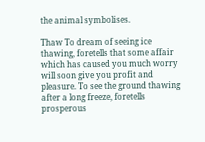the animal symbolises.

Thaw To dream of seeing ice thawing, foretells that some affair which has caused you much worry will soon give you profit and pleasure. To see the ground thawing after a long freeze, foretells prosperous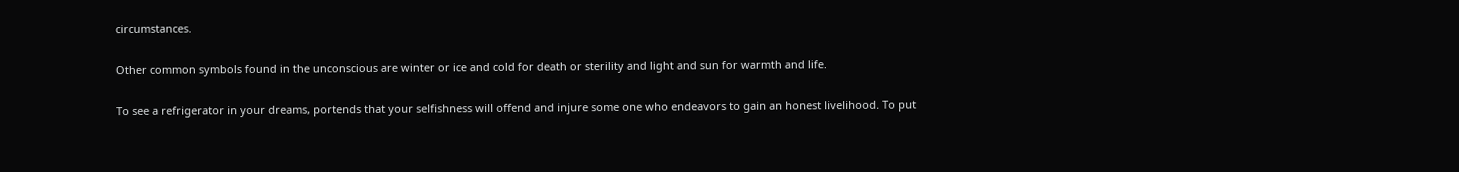circumstances.

Other common symbols found in the unconscious are winter or ice and cold for death or sterility and light and sun for warmth and life.

To see a refrigerator in your dreams, portends that your selfishness will offend and injure some one who endeavors to gain an honest livelihood. To put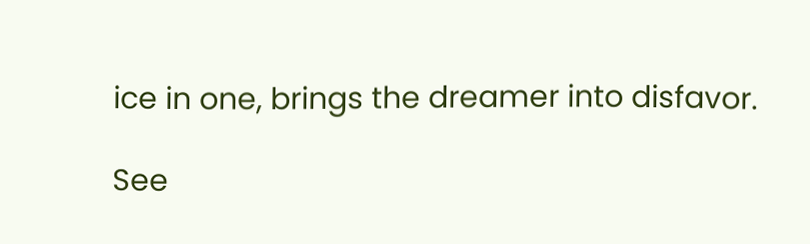ice in one, brings the dreamer into disfavor.

See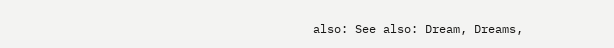also: See also: Dream, Dreams,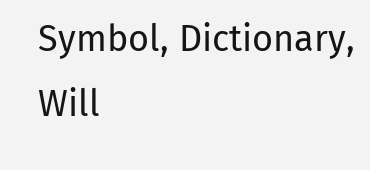Symbol, Dictionary, Will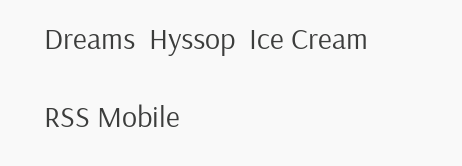Dreams  Hyssop  Ice Cream

RSS Mobile